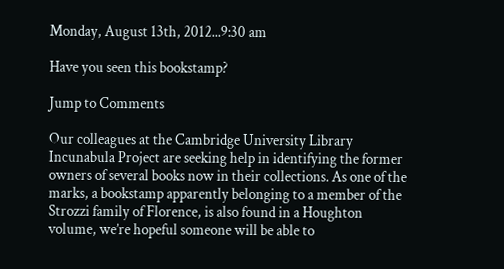Monday, August 13th, 2012...9:30 am

Have you seen this bookstamp?

Jump to Comments

Our colleagues at the Cambridge University Library Incunabula Project are seeking help in identifying the former owners of several books now in their collections. As one of the marks, a bookstamp apparently belonging to a member of the Strozzi family of Florence, is also found in a Houghton volume, we’re hopeful someone will be able to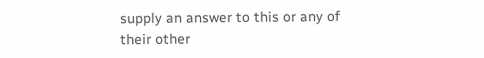supply an answer to this or any of their other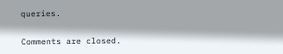queries.

Comments are closed.